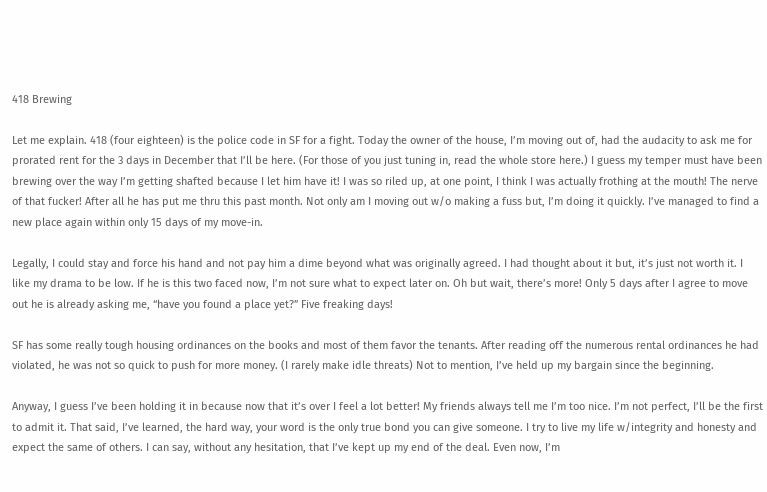418 Brewing

Let me explain. 418 (four eighteen) is the police code in SF for a fight. Today the owner of the house, I’m moving out of, had the audacity to ask me for prorated rent for the 3 days in December that I’ll be here. (For those of you just tuning in, read the whole store here.) I guess my temper must have been brewing over the way I’m getting shafted because I let him have it! I was so riled up, at one point, I think I was actually frothing at the mouth! The nerve of that fucker! After all he has put me thru this past month. Not only am I moving out w/o making a fuss but, I’m doing it quickly. I’ve managed to find a new place again within only 15 days of my move-in.

Legally, I could stay and force his hand and not pay him a dime beyond what was originally agreed. I had thought about it but, it’s just not worth it. I like my drama to be low. If he is this two faced now, I’m not sure what to expect later on. Oh but wait, there’s more! Only 5 days after I agree to move out he is already asking me, “have you found a place yet?” Five freaking days!

SF has some really tough housing ordinances on the books and most of them favor the tenants. After reading off the numerous rental ordinances he had violated, he was not so quick to push for more money. (I rarely make idle threats) Not to mention, I’ve held up my bargain since the beginning.

Anyway, I guess I’ve been holding it in because now that it’s over I feel a lot better! My friends always tell me I’m too nice. I’m not perfect, I’ll be the first to admit it. That said, I’ve learned, the hard way, your word is the only true bond you can give someone. I try to live my life w/integrity and honesty and expect the same of others. I can say, without any hesitation, that I’ve kept up my end of the deal. Even now, I’m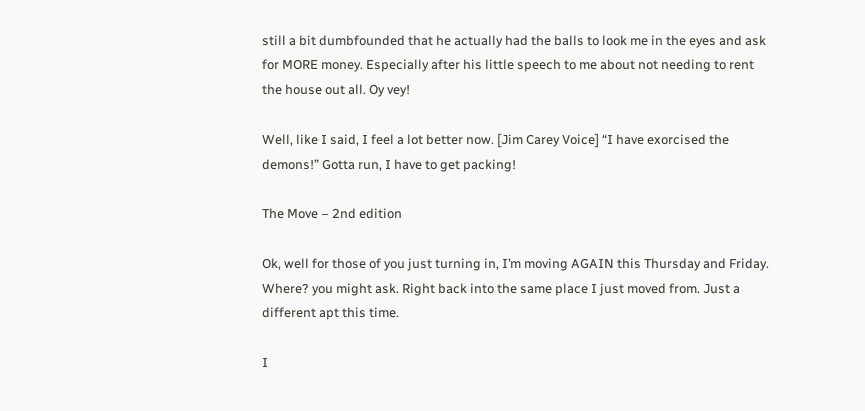still a bit dumbfounded that he actually had the balls to look me in the eyes and ask for MORE money. Especially after his little speech to me about not needing to rent the house out all. Oy vey!

Well, like I said, I feel a lot better now. [Jim Carey Voice] “I have exorcised the demons!” Gotta run, I have to get packing!

The Move – 2nd edition

Ok, well for those of you just turning in, I’m moving AGAIN this Thursday and Friday. Where? you might ask. Right back into the same place I just moved from. Just a different apt this time.

I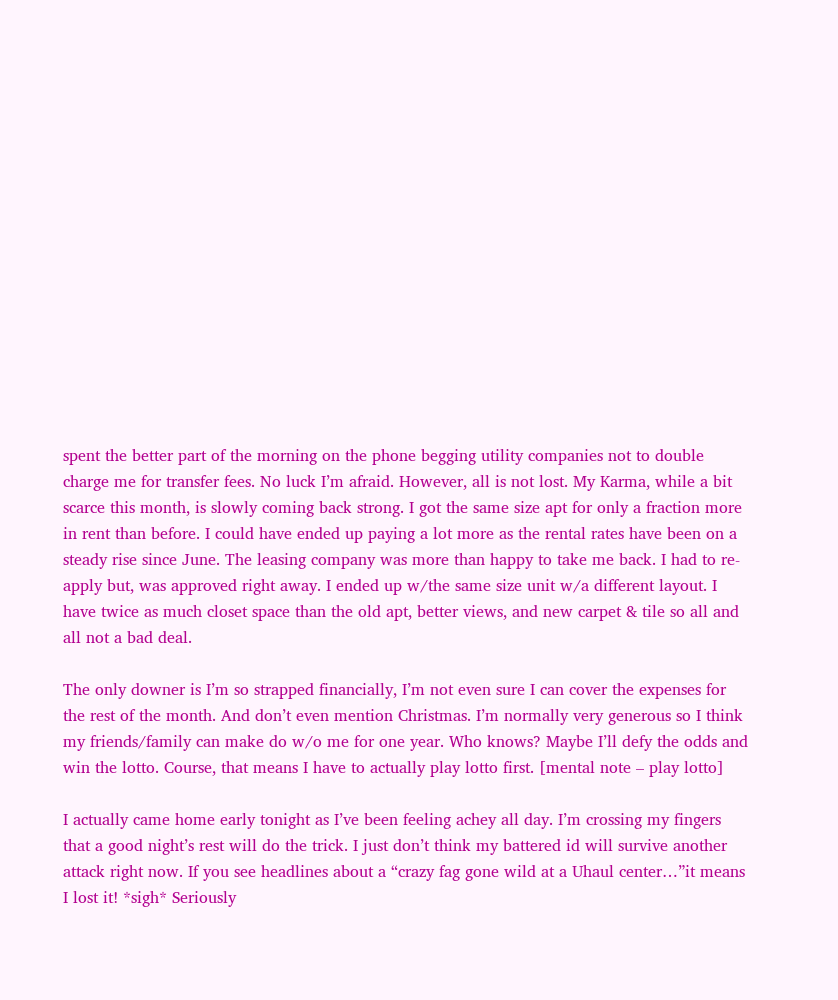spent the better part of the morning on the phone begging utility companies not to double charge me for transfer fees. No luck I’m afraid. However, all is not lost. My Karma, while a bit scarce this month, is slowly coming back strong. I got the same size apt for only a fraction more in rent than before. I could have ended up paying a lot more as the rental rates have been on a steady rise since June. The leasing company was more than happy to take me back. I had to re-apply but, was approved right away. I ended up w/the same size unit w/a different layout. I have twice as much closet space than the old apt, better views, and new carpet & tile so all and all not a bad deal.

The only downer is I’m so strapped financially, I’m not even sure I can cover the expenses for the rest of the month. And don’t even mention Christmas. I’m normally very generous so I think my friends/family can make do w/o me for one year. Who knows? Maybe I’ll defy the odds and win the lotto. Course, that means I have to actually play lotto first. [mental note – play lotto]

I actually came home early tonight as I’ve been feeling achey all day. I’m crossing my fingers that a good night’s rest will do the trick. I just don’t think my battered id will survive another attack right now. If you see headlines about a “crazy fag gone wild at a Uhaul center…”it means I lost it! *sigh* Seriously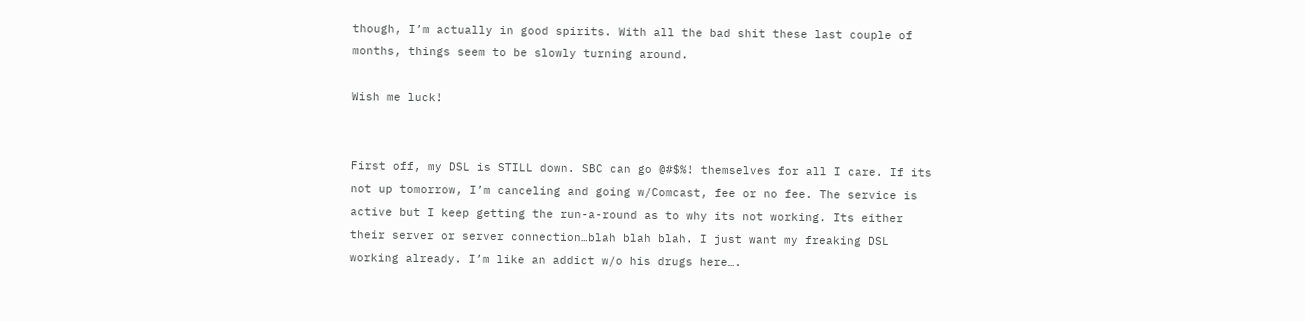though, I’m actually in good spirits. With all the bad shit these last couple of months, things seem to be slowly turning around.

Wish me luck!


First off, my DSL is STILL down. SBC can go @#$%! themselves for all I care. If its not up tomorrow, I’m canceling and going w/Comcast, fee or no fee. The service is active but I keep getting the run-a-round as to why its not working. Its either their server or server connection…blah blah blah. I just want my freaking DSL working already. I’m like an addict w/o his drugs here….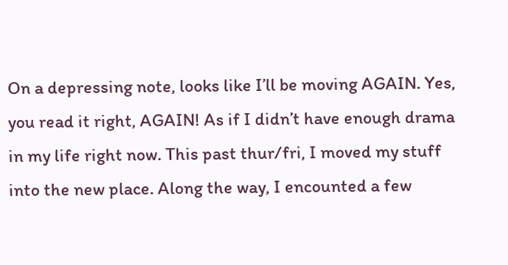On a depressing note, looks like I’ll be moving AGAIN. Yes, you read it right, AGAIN! As if I didn’t have enough drama in my life right now. This past thur/fri, I moved my stuff into the new place. Along the way, I encounted a few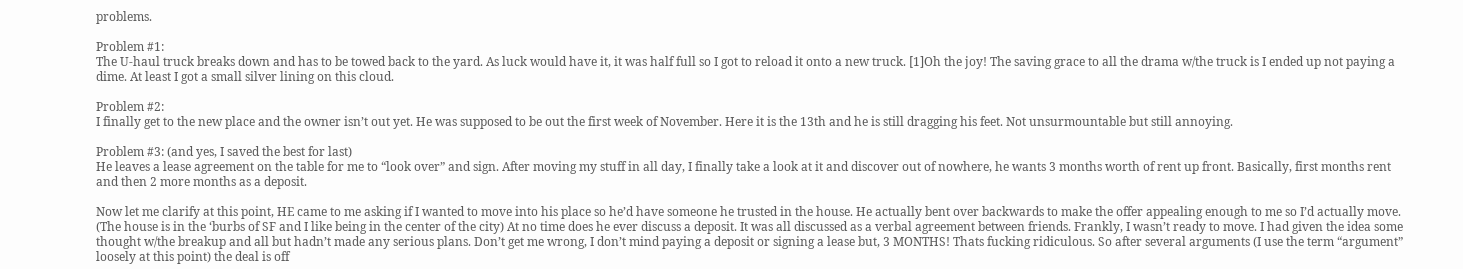problems.

Problem #1:
The U-haul truck breaks down and has to be towed back to the yard. As luck would have it, it was half full so I got to reload it onto a new truck. [1]Oh the joy! The saving grace to all the drama w/the truck is I ended up not paying a dime. At least I got a small silver lining on this cloud.

Problem #2:
I finally get to the new place and the owner isn’t out yet. He was supposed to be out the first week of November. Here it is the 13th and he is still dragging his feet. Not unsurmountable but still annoying.

Problem #3: (and yes, I saved the best for last)
He leaves a lease agreement on the table for me to “look over” and sign. After moving my stuff in all day, I finally take a look at it and discover out of nowhere, he wants 3 months worth of rent up front. Basically, first months rent and then 2 more months as a deposit.

Now let me clarify at this point, HE came to me asking if I wanted to move into his place so he’d have someone he trusted in the house. He actually bent over backwards to make the offer appealing enough to me so I’d actually move. (The house is in the ‘burbs of SF and I like being in the center of the city) At no time does he ever discuss a deposit. It was all discussed as a verbal agreement between friends. Frankly, I wasn’t ready to move. I had given the idea some thought w/the breakup and all but hadn’t made any serious plans. Don’t get me wrong, I don’t mind paying a deposit or signing a lease but, 3 MONTHS! Thats fucking ridiculous. So after several arguments (I use the term “argument” loosely at this point) the deal is off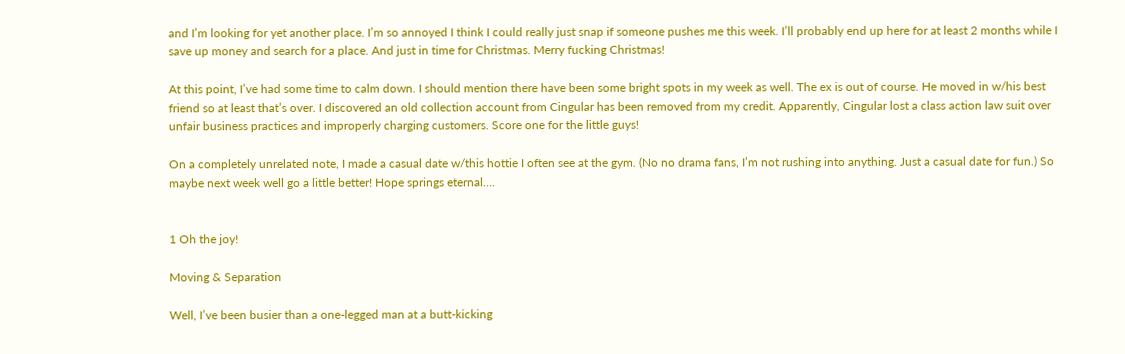and I’m looking for yet another place. I’m so annoyed I think I could really just snap if someone pushes me this week. I’ll probably end up here for at least 2 months while I save up money and search for a place. And just in time for Christmas. Merry fucking Christmas!

At this point, I’ve had some time to calm down. I should mention there have been some bright spots in my week as well. The ex is out of course. He moved in w/his best friend so at least that’s over. I discovered an old collection account from Cingular has been removed from my credit. Apparently, Cingular lost a class action law suit over unfair business practices and improperly charging customers. Score one for the little guys!

On a completely unrelated note, I made a casual date w/this hottie I often see at the gym. (No no drama fans, I’m not rushing into anything. Just a casual date for fun.) So maybe next week well go a little better! Hope springs eternal….


1 Oh the joy!

Moving & Separation

Well, I’ve been busier than a one-legged man at a butt-kicking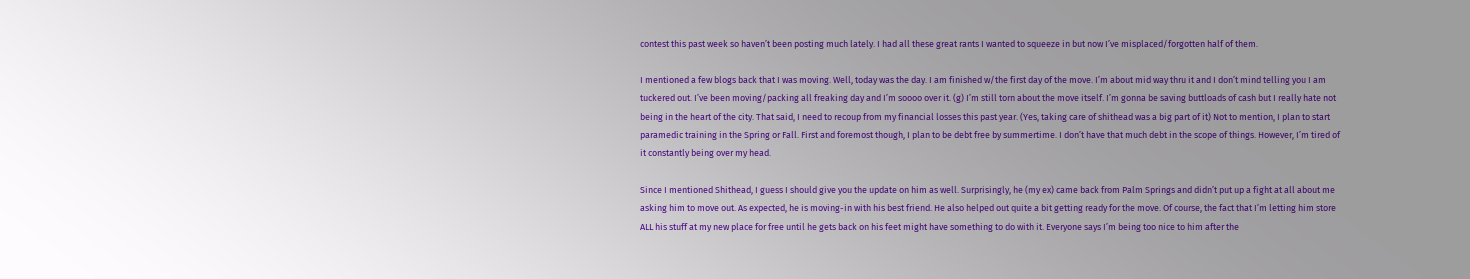contest this past week so haven’t been posting much lately. I had all these great rants I wanted to squeeze in but now I’ve misplaced/forgotten half of them.

I mentioned a few blogs back that I was moving. Well, today was the day. I am finished w/the first day of the move. I’m about mid way thru it and I don’t mind telling you I am tuckered out. I’ve been moving/packing all freaking day and I’m soooo over it. (g) I’m still torn about the move itself. I’m gonna be saving buttloads of cash but I really hate not being in the heart of the city. That said, I need to recoup from my financial losses this past year. (Yes, taking care of shithead was a big part of it) Not to mention, I plan to start paramedic training in the Spring or Fall. First and foremost though, I plan to be debt free by summertime. I don’t have that much debt in the scope of things. However, I’m tired of it constantly being over my head.

Since I mentioned Shithead, I guess I should give you the update on him as well. Surprisingly, he (my ex) came back from Palm Springs and didn’t put up a fight at all about me asking him to move out. As expected, he is moving-in with his best friend. He also helped out quite a bit getting ready for the move. Of course, the fact that I’m letting him store ALL his stuff at my new place for free until he gets back on his feet might have something to do with it. Everyone says I’m being too nice to him after the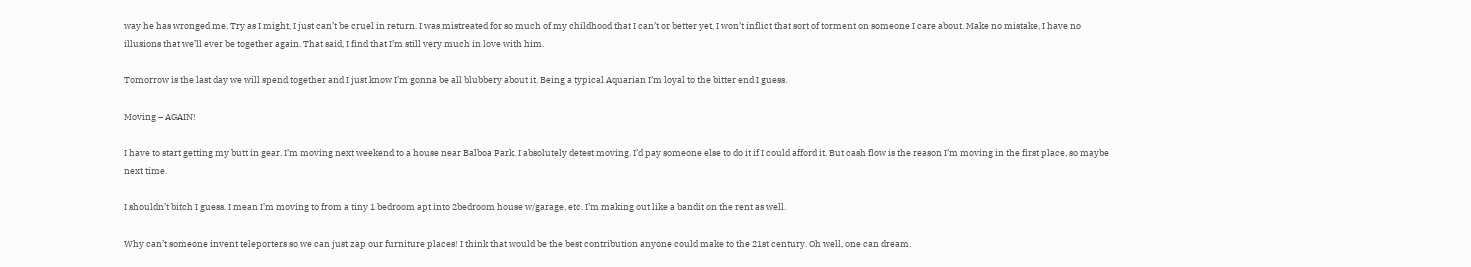way he has wronged me. Try as I might, I just can’t be cruel in return. I was mistreated for so much of my childhood that I can’t or better yet, I won’t inflict that sort of torment on someone I care about. Make no mistake, I have no illusions that we’ll ever be together again. That said, I find that I’m still very much in love with him.

Tomorrow is the last day we will spend together and I just know I’m gonna be all blubbery about it. Being a typical Aquarian I’m loyal to the bitter end I guess.

Moving – AGAIN!

I have to start getting my butt in gear. I’m moving next weekend to a house near Balboa Park. I absolutely detest moving. I’d pay someone else to do it if I could afford it. But cash flow is the reason I’m moving in the first place, so maybe next time.

I shouldn’t bitch I guess. I mean I’m moving to from a tiny 1 bedroom apt into 2bedroom house w/garage, etc. I’m making out like a bandit on the rent as well.

Why can’t someone invent teleporters so we can just zap our furniture places! I think that would be the best contribution anyone could make to the 21st century. Oh well, one can dream.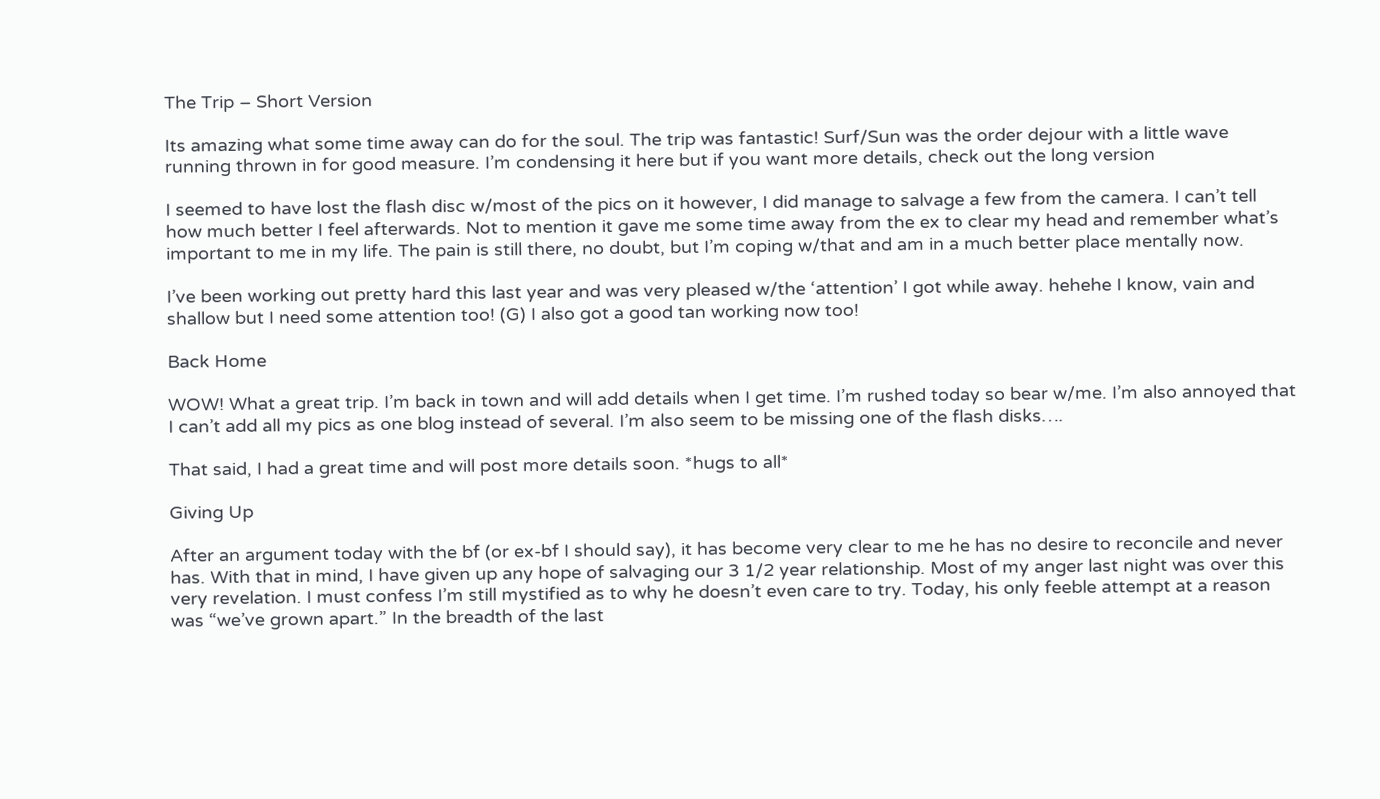The Trip – Short Version

Its amazing what some time away can do for the soul. The trip was fantastic! Surf/Sun was the order dejour with a little wave running thrown in for good measure. I’m condensing it here but if you want more details, check out the long version

I seemed to have lost the flash disc w/most of the pics on it however, I did manage to salvage a few from the camera. I can’t tell how much better I feel afterwards. Not to mention it gave me some time away from the ex to clear my head and remember what’s important to me in my life. The pain is still there, no doubt, but I’m coping w/that and am in a much better place mentally now.

I’ve been working out pretty hard this last year and was very pleased w/the ‘attention’ I got while away. hehehe I know, vain and shallow but I need some attention too! (G) I also got a good tan working now too!

Back Home

WOW! What a great trip. I’m back in town and will add details when I get time. I’m rushed today so bear w/me. I’m also annoyed that I can’t add all my pics as one blog instead of several. I’m also seem to be missing one of the flash disks….

That said, I had a great time and will post more details soon. *hugs to all*

Giving Up

After an argument today with the bf (or ex-bf I should say), it has become very clear to me he has no desire to reconcile and never has. With that in mind, I have given up any hope of salvaging our 3 1/2 year relationship. Most of my anger last night was over this very revelation. I must confess I’m still mystified as to why he doesn’t even care to try. Today, his only feeble attempt at a reason was “we’ve grown apart.” In the breadth of the last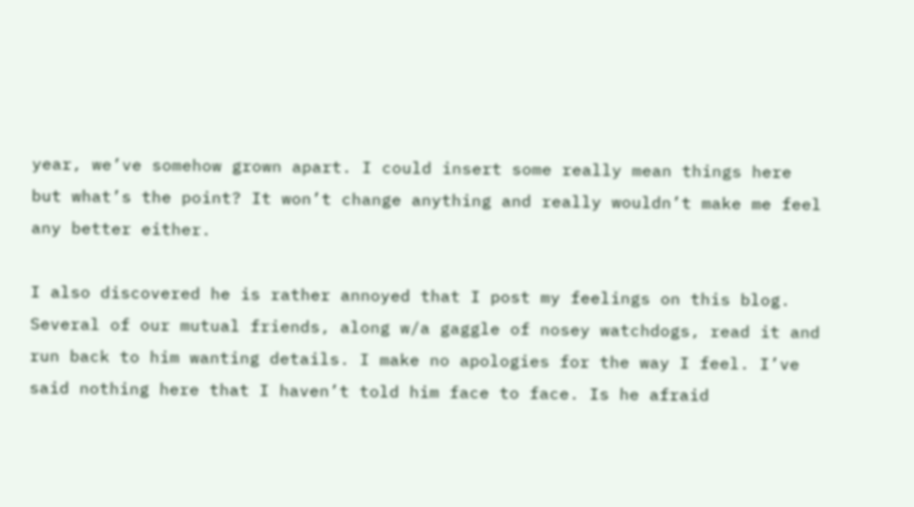year, we’ve somehow grown apart. I could insert some really mean things here but what’s the point? It won’t change anything and really wouldn’t make me feel any better either.

I also discovered he is rather annoyed that I post my feelings on this blog. Several of our mutual friends, along w/a gaggle of nosey watchdogs, read it and run back to him wanting details. I make no apologies for the way I feel. I’ve said nothing here that I haven’t told him face to face. Is he afraid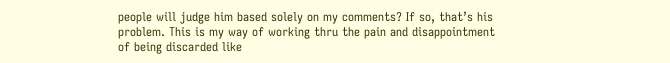people will judge him based solely on my comments? If so, that’s his problem. This is my way of working thru the pain and disappointment of being discarded like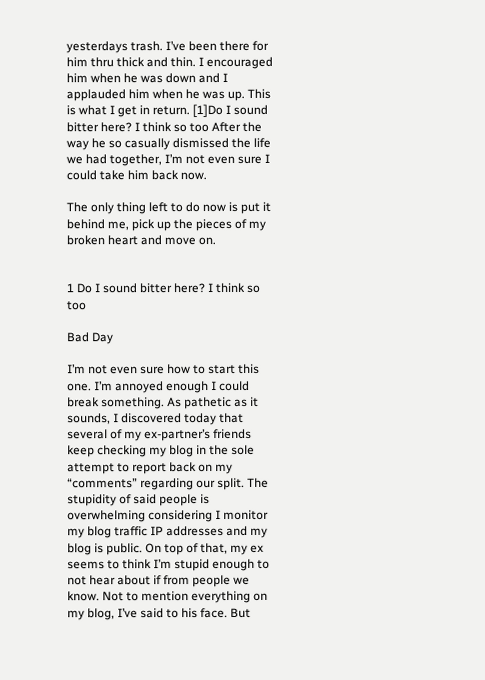yesterdays trash. I’ve been there for him thru thick and thin. I encouraged him when he was down and I applauded him when he was up. This is what I get in return. [1]Do I sound bitter here? I think so too After the way he so casually dismissed the life we had together, I’m not even sure I could take him back now.

The only thing left to do now is put it behind me, pick up the pieces of my broken heart and move on.


1 Do I sound bitter here? I think so too

Bad Day

I’m not even sure how to start this one. I’m annoyed enough I could break something. As pathetic as it sounds, I discovered today that several of my ex-partner’s friends keep checking my blog in the sole attempt to report back on my “comments” regarding our split. The stupidity of said people is overwhelming considering I monitor my blog traffic IP addresses and my blog is public. On top of that, my ex seems to think I’m stupid enough to not hear about if from people we know. Not to mention everything on my blog, I’ve said to his face. But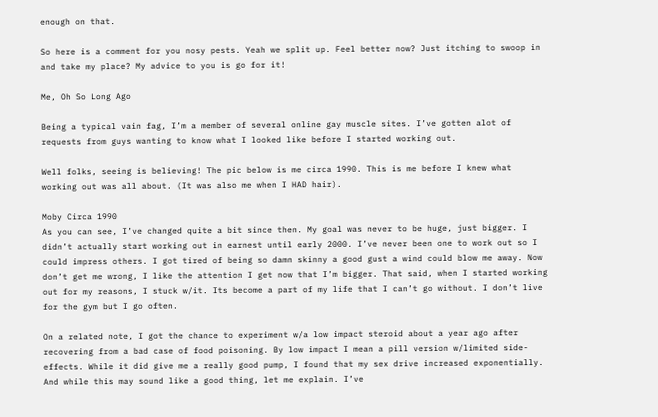enough on that.

So here is a comment for you nosy pests. Yeah we split up. Feel better now? Just itching to swoop in and take my place? My advice to you is go for it!

Me, Oh So Long Ago

Being a typical vain fag, I’m a member of several online gay muscle sites. I’ve gotten alot of requests from guys wanting to know what I looked like before I started working out.

Well folks, seeing is believing! The pic below is me circa 1990. This is me before I knew what working out was all about. (It was also me when I HAD hair).

Moby Circa 1990
As you can see, I’ve changed quite a bit since then. My goal was never to be huge, just bigger. I didn’t actually start working out in earnest until early 2000. I’ve never been one to work out so I could impress others. I got tired of being so damn skinny a good gust a wind could blow me away. Now don’t get me wrong, I like the attention I get now that I’m bigger. That said, when I started working out for my reasons, I stuck w/it. Its become a part of my life that I can’t go without. I don’t live for the gym but I go often.

On a related note, I got the chance to experiment w/a low impact steroid about a year ago after recovering from a bad case of food poisoning. By low impact I mean a pill version w/limited side-effects. While it did give me a really good pump, I found that my sex drive increased exponentially. And while this may sound like a good thing, let me explain. I’ve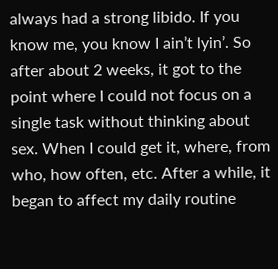always had a strong libido. If you know me, you know I ain’t lyin’. So after about 2 weeks, it got to the point where I could not focus on a single task without thinking about sex. When I could get it, where, from who, how often, etc. After a while, it began to affect my daily routine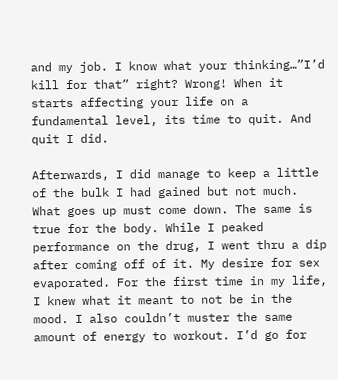and my job. I know what your thinking…”I’d kill for that” right? Wrong! When it starts affecting your life on a fundamental level, its time to quit. And quit I did.

Afterwards, I did manage to keep a little of the bulk I had gained but not much. What goes up must come down. The same is true for the body. While I peaked performance on the drug, I went thru a dip after coming off of it. My desire for sex evaporated. For the first time in my life, I knew what it meant to not be in the mood. I also couldn’t muster the same amount of energy to workout. I’d go for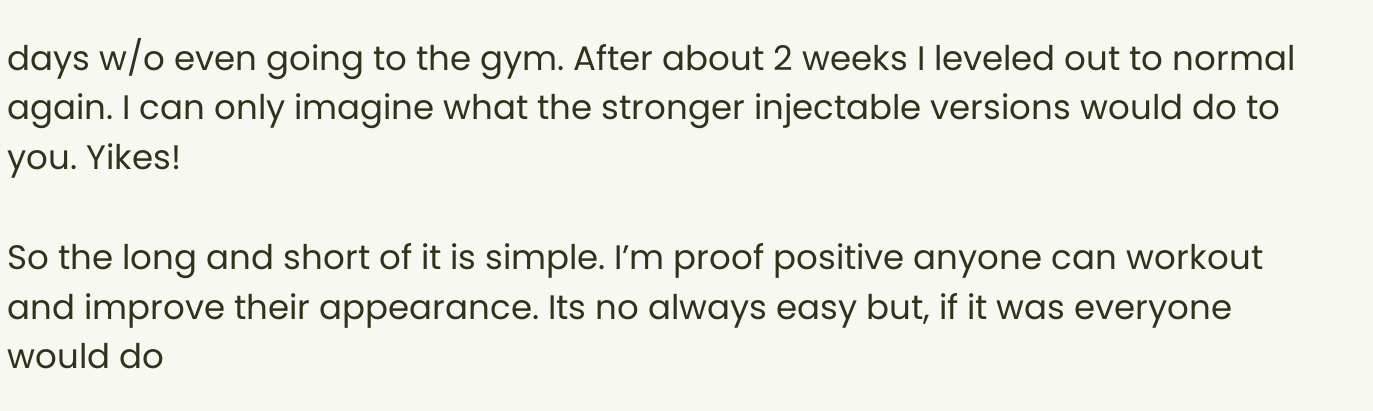days w/o even going to the gym. After about 2 weeks I leveled out to normal again. I can only imagine what the stronger injectable versions would do to you. Yikes!

So the long and short of it is simple. I’m proof positive anyone can workout and improve their appearance. Its no always easy but, if it was everyone would do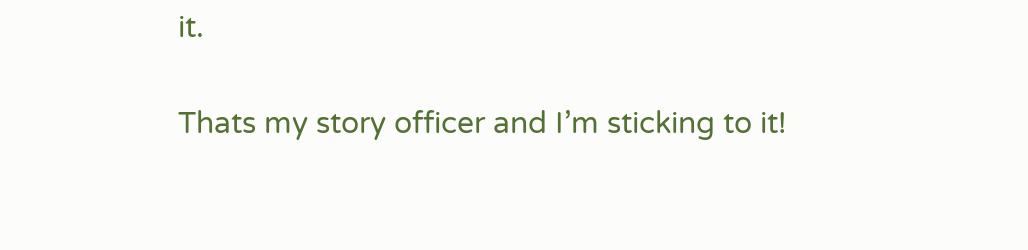it.

Thats my story officer and I’m sticking to it!